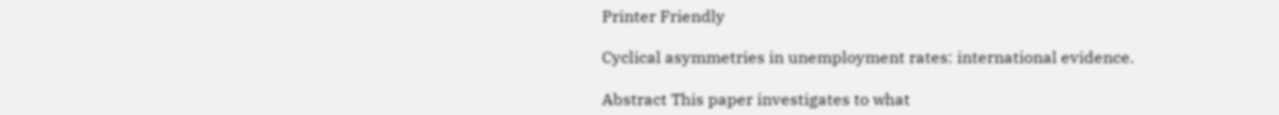Printer Friendly

Cyclical asymmetries in unemployment rates: international evidence.

Abstract This paper investigates to what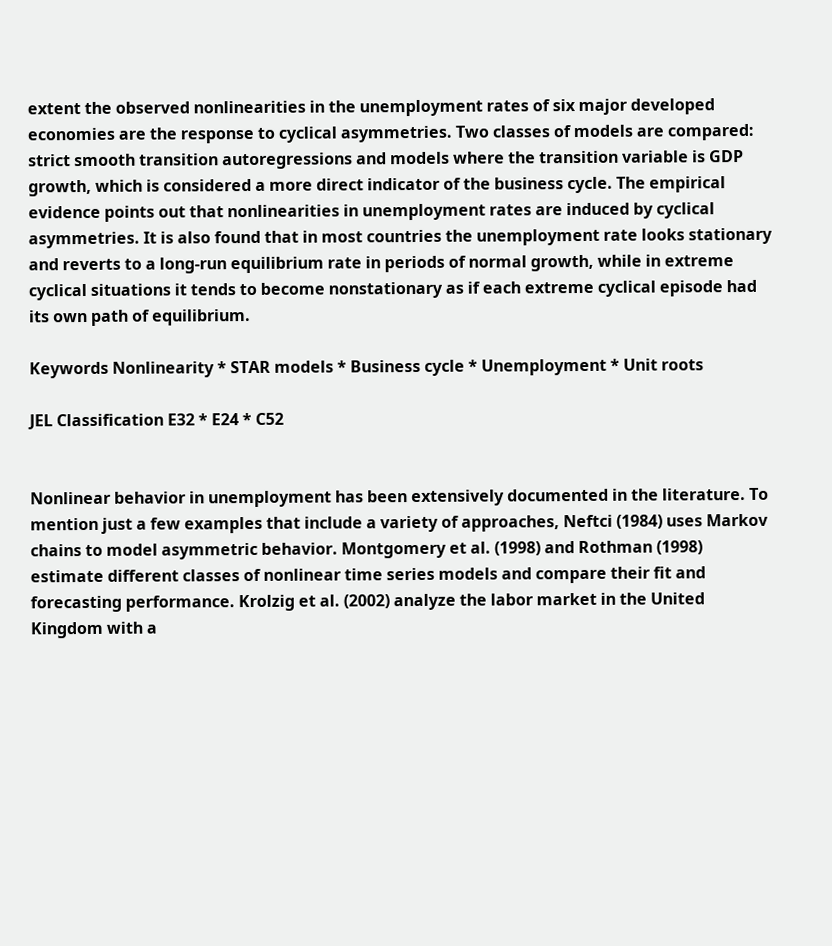extent the observed nonlinearities in the unemployment rates of six major developed economies are the response to cyclical asymmetries. Two classes of models are compared: strict smooth transition autoregressions and models where the transition variable is GDP growth, which is considered a more direct indicator of the business cycle. The empirical evidence points out that nonlinearities in unemployment rates are induced by cyclical asymmetries. It is also found that in most countries the unemployment rate looks stationary and reverts to a long-run equilibrium rate in periods of normal growth, while in extreme cyclical situations it tends to become nonstationary as if each extreme cyclical episode had its own path of equilibrium.

Keywords Nonlinearity * STAR models * Business cycle * Unemployment * Unit roots

JEL Classification E32 * E24 * C52


Nonlinear behavior in unemployment has been extensively documented in the literature. To mention just a few examples that include a variety of approaches, Neftci (1984) uses Markov chains to model asymmetric behavior. Montgomery et al. (1998) and Rothman (1998) estimate different classes of nonlinear time series models and compare their fit and forecasting performance. Krolzig et al. (2002) analyze the labor market in the United Kingdom with a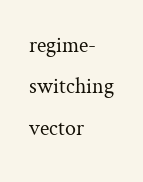regime-switching vector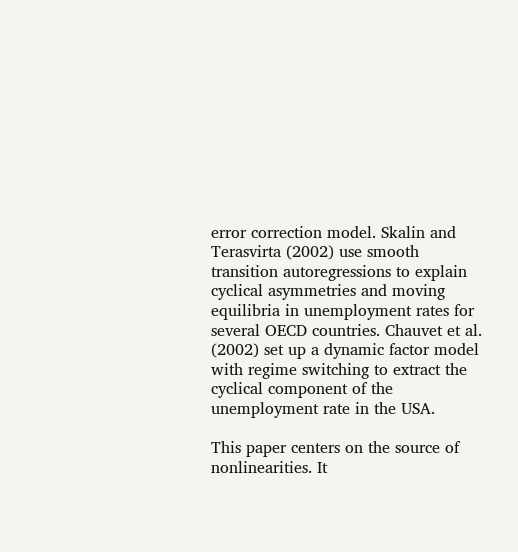error correction model. Skalin and Terasvirta (2002) use smooth transition autoregressions to explain cyclical asymmetries and moving equilibria in unemployment rates for several OECD countries. Chauvet et al. (2002) set up a dynamic factor model with regime switching to extract the cyclical component of the unemployment rate in the USA.

This paper centers on the source of nonlinearities. It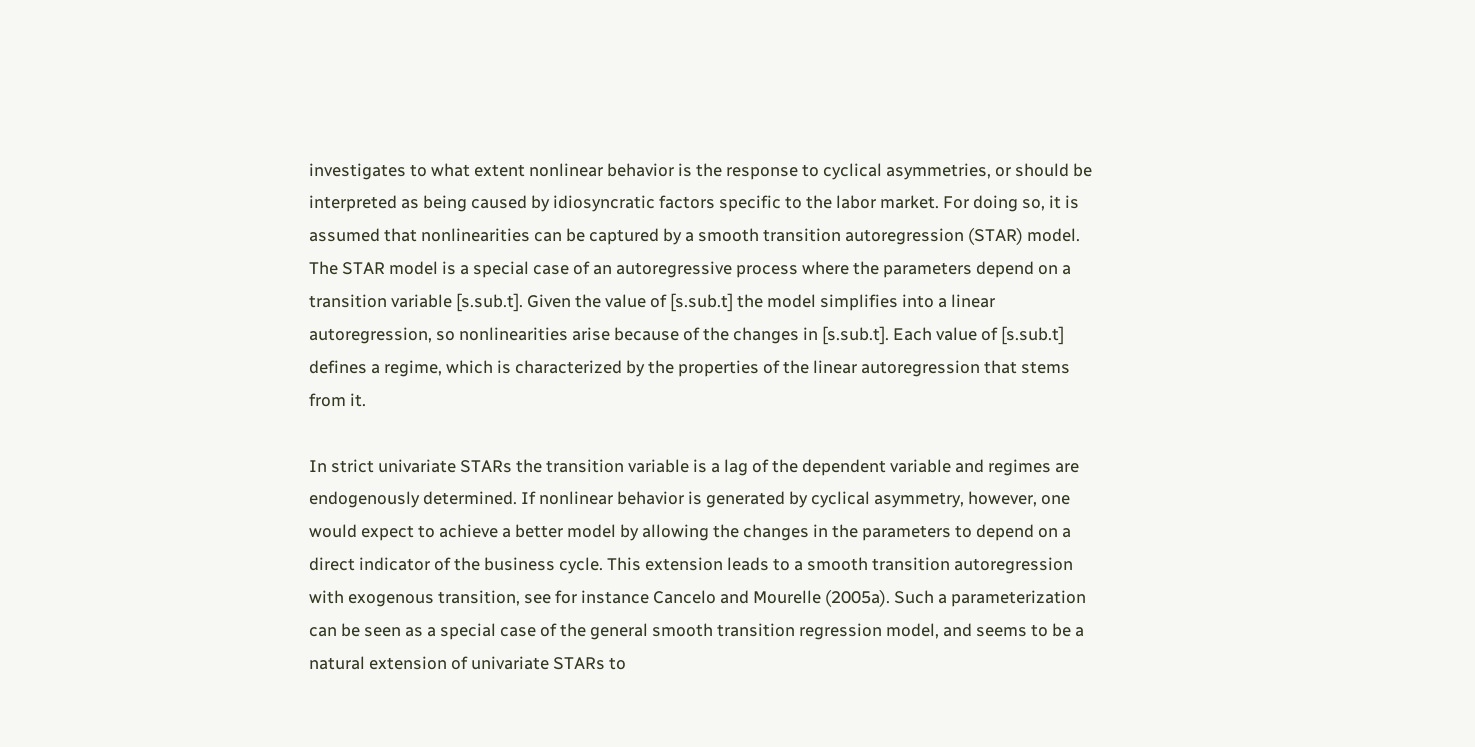investigates to what extent nonlinear behavior is the response to cyclical asymmetries, or should be interpreted as being caused by idiosyncratic factors specific to the labor market. For doing so, it is assumed that nonlinearities can be captured by a smooth transition autoregression (STAR) model. The STAR model is a special case of an autoregressive process where the parameters depend on a transition variable [s.sub.t]. Given the value of [s.sub.t] the model simplifies into a linear autoregression, so nonlinearities arise because of the changes in [s.sub.t]. Each value of [s.sub.t] defines a regime, which is characterized by the properties of the linear autoregression that stems from it.

In strict univariate STARs the transition variable is a lag of the dependent variable and regimes are endogenously determined. If nonlinear behavior is generated by cyclical asymmetry, however, one would expect to achieve a better model by allowing the changes in the parameters to depend on a direct indicator of the business cycle. This extension leads to a smooth transition autoregression with exogenous transition, see for instance Cancelo and Mourelle (2005a). Such a parameterization can be seen as a special case of the general smooth transition regression model, and seems to be a natural extension of univariate STARs to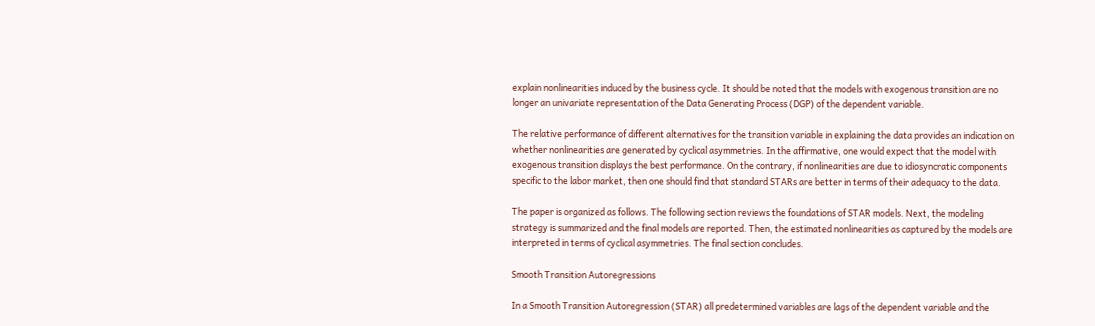explain nonlinearities induced by the business cycle. It should be noted that the models with exogenous transition are no longer an univariate representation of the Data Generating Process (DGP) of the dependent variable.

The relative performance of different alternatives for the transition variable in explaining the data provides an indication on whether nonlinearities are generated by cyclical asymmetries. In the affirmative, one would expect that the model with exogenous transition displays the best performance. On the contrary, if nonlinearities are due to idiosyncratic components specific to the labor market, then one should find that standard STARs are better in terms of their adequacy to the data.

The paper is organized as follows. The following section reviews the foundations of STAR models. Next, the modeling strategy is summarized and the final models are reported. Then, the estimated nonlinearities as captured by the models are interpreted in terms of cyclical asymmetries. The final section concludes.

Smooth Transition Autoregressions

In a Smooth Transition Autoregression (STAR) all predetermined variables are lags of the dependent variable and the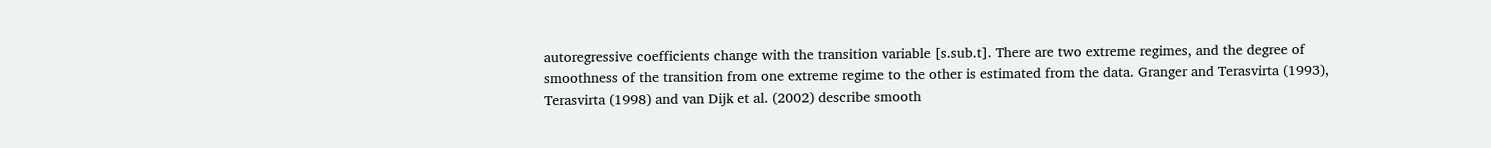autoregressive coefficients change with the transition variable [s.sub.t]. There are two extreme regimes, and the degree of smoothness of the transition from one extreme regime to the other is estimated from the data. Granger and Terasvirta (1993), Terasvirta (1998) and van Dijk et al. (2002) describe smooth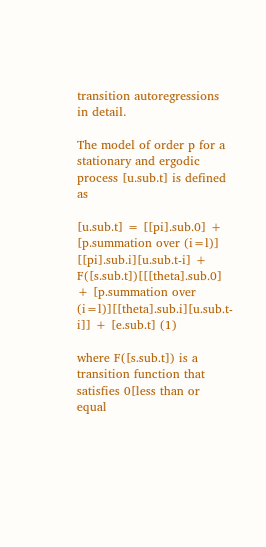transition autoregressions in detail.

The model of order p for a stationary and ergodic process [u.sub.t] is defined as

[u.sub.t] = [[pi].sub.0] + [p.summation over (i=l)] [[pi].sub.i][u.sub.t-i] + F([s.sub.t])[[[theta].sub.0] + [p.summation over (i=l)][[theta].sub.i][u.sub.t-i]] + [e.sub.t] (1)

where F([s.sub.t]) is a transition function that satisfies 0[less than or equal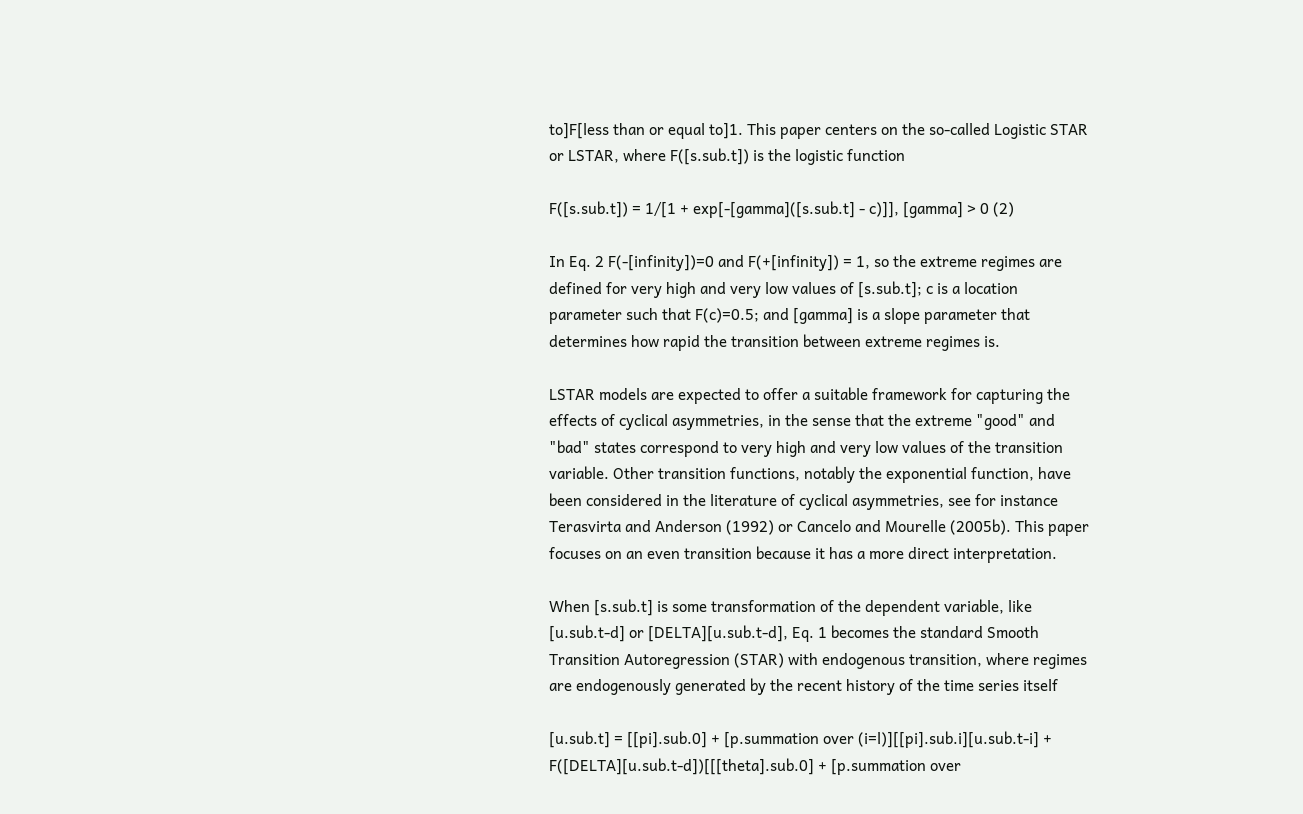to]F[less than or equal to]1. This paper centers on the so-called Logistic STAR or LSTAR, where F([s.sub.t]) is the logistic function

F([s.sub.t]) = 1/[1 + exp[-[gamma]([s.sub.t] - c)]], [gamma] > 0 (2)

In Eq. 2 F(-[infinity])=0 and F(+[infinity]) = 1, so the extreme regimes are defined for very high and very low values of [s.sub.t]; c is a location parameter such that F(c)=0.5; and [gamma] is a slope parameter that determines how rapid the transition between extreme regimes is.

LSTAR models are expected to offer a suitable framework for capturing the effects of cyclical asymmetries, in the sense that the extreme "good" and "bad" states correspond to very high and very low values of the transition variable. Other transition functions, notably the exponential function, have been considered in the literature of cyclical asymmetries, see for instance Terasvirta and Anderson (1992) or Cancelo and Mourelle (2005b). This paper focuses on an even transition because it has a more direct interpretation.

When [s.sub.t] is some transformation of the dependent variable, like [u.sub.t-d] or [DELTA][u.sub.t-d], Eq. 1 becomes the standard Smooth Transition Autoregression (STAR) with endogenous transition, where regimes are endogenously generated by the recent history of the time series itself

[u.sub.t] = [[pi].sub.0] + [p.summation over (i=l)][[pi].sub.i][u.sub.t-i] + F([DELTA][u.sub.t-d])[[[theta].sub.0] + [p.summation over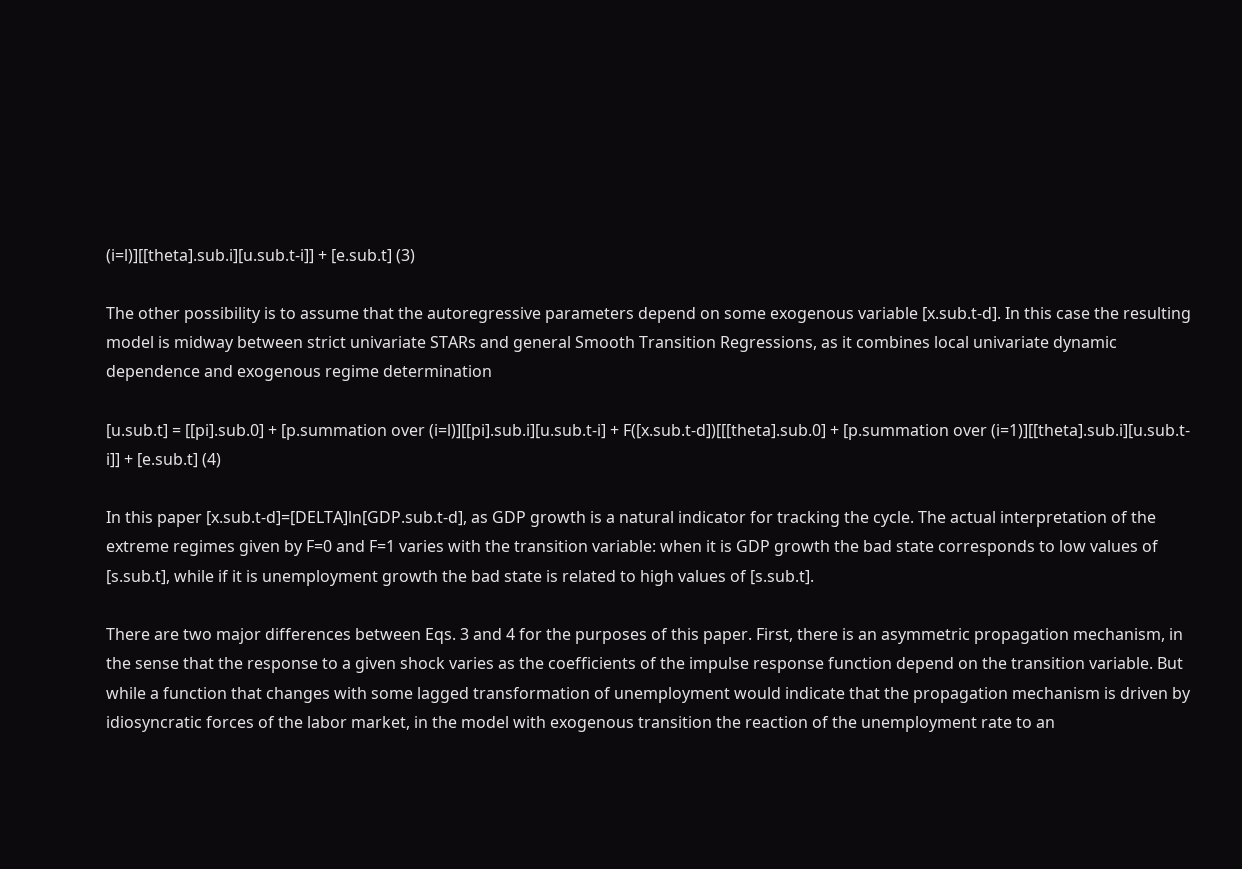(i=l)][[theta].sub.i][u.sub.t-i]] + [e.sub.t] (3)

The other possibility is to assume that the autoregressive parameters depend on some exogenous variable [x.sub.t-d]. In this case the resulting model is midway between strict univariate STARs and general Smooth Transition Regressions, as it combines local univariate dynamic dependence and exogenous regime determination

[u.sub.t] = [[pi].sub.0] + [p.summation over (i=l)][[pi].sub.i][u.sub.t-i] + F([x.sub.t-d])[[[theta].sub.0] + [p.summation over (i=1)][[theta].sub.i][u.sub.t-i]] + [e.sub.t] (4)

In this paper [x.sub.t-d]=[DELTA]ln[GDP.sub.t-d], as GDP growth is a natural indicator for tracking the cycle. The actual interpretation of the extreme regimes given by F=0 and F=1 varies with the transition variable: when it is GDP growth the bad state corresponds to low values of [s.sub.t], while if it is unemployment growth the bad state is related to high values of [s.sub.t].

There are two major differences between Eqs. 3 and 4 for the purposes of this paper. First, there is an asymmetric propagation mechanism, in the sense that the response to a given shock varies as the coefficients of the impulse response function depend on the transition variable. But while a function that changes with some lagged transformation of unemployment would indicate that the propagation mechanism is driven by idiosyncratic forces of the labor market, in the model with exogenous transition the reaction of the unemployment rate to an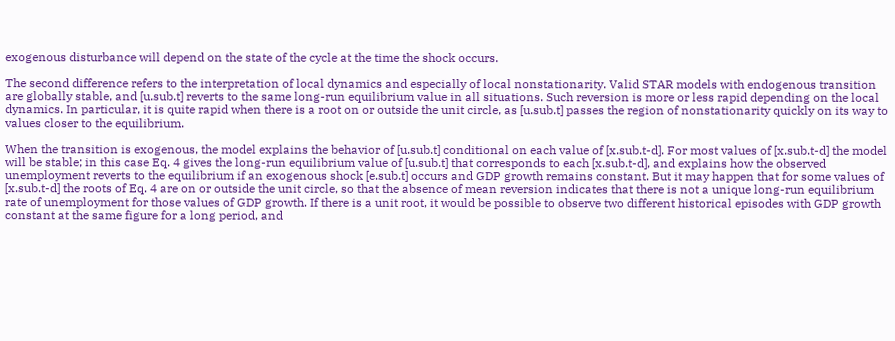exogenous disturbance will depend on the state of the cycle at the time the shock occurs.

The second difference refers to the interpretation of local dynamics and especially of local nonstationarity. Valid STAR models with endogenous transition are globally stable, and [u.sub.t] reverts to the same long-run equilibrium value in all situations. Such reversion is more or less rapid depending on the local dynamics. In particular, it is quite rapid when there is a root on or outside the unit circle, as [u.sub.t] passes the region of nonstationarity quickly on its way to values closer to the equilibrium.

When the transition is exogenous, the model explains the behavior of [u.sub.t] conditional on each value of [x.sub.t-d]. For most values of [x.sub.t-d] the model will be stable; in this case Eq. 4 gives the long-run equilibrium value of [u.sub.t] that corresponds to each [x.sub.t-d], and explains how the observed unemployment reverts to the equilibrium if an exogenous shock [e.sub.t] occurs and GDP growth remains constant. But it may happen that for some values of [x.sub.t-d] the roots of Eq. 4 are on or outside the unit circle, so that the absence of mean reversion indicates that there is not a unique long-run equilibrium rate of unemployment for those values of GDP growth. If there is a unit root, it would be possible to observe two different historical episodes with GDP growth constant at the same figure for a long period, and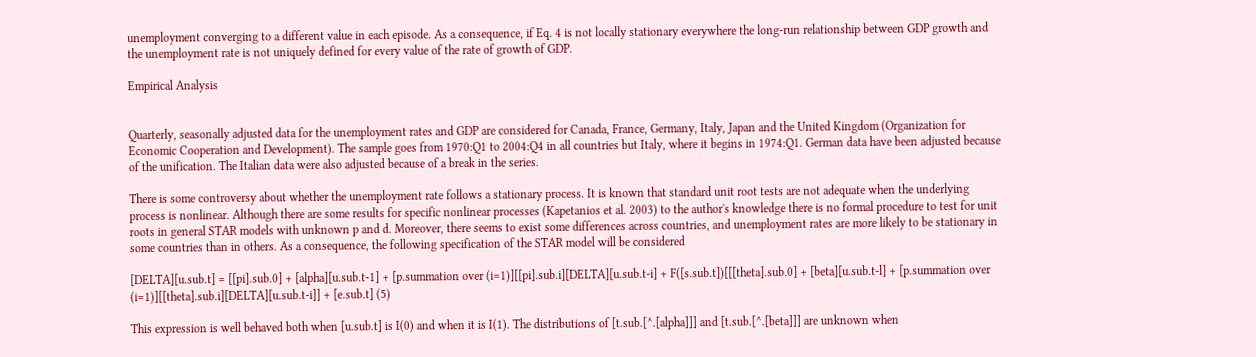unemployment converging to a different value in each episode. As a consequence, if Eq. 4 is not locally stationary everywhere the long-run relationship between GDP growth and the unemployment rate is not uniquely defined for every value of the rate of growth of GDP.

Empirical Analysis


Quarterly, seasonally adjusted data for the unemployment rates and GDP are considered for Canada, France, Germany, Italy, Japan and the United Kingdom (Organization for Economic Cooperation and Development). The sample goes from 1970:Q1 to 2004:Q4 in all countries but Italy, where it begins in 1974:Q1. German data have been adjusted because of the unification. The Italian data were also adjusted because of a break in the series.

There is some controversy about whether the unemployment rate follows a stationary process. It is known that standard unit root tests are not adequate when the underlying process is nonlinear. Although there are some results for specific nonlinear processes (Kapetanios et al. 2003) to the author's knowledge there is no formal procedure to test for unit roots in general STAR models with unknown p and d. Moreover, there seems to exist some differences across countries, and unemployment rates are more likely to be stationary in some countries than in others. As a consequence, the following specification of the STAR model will be considered

[DELTA][u.sub.t] = [[pi].sub.0] + [alpha][u.sub.t-1] + [p.summation over (i=1)][[pi].sub.i][DELTA][u.sub.t-i] + F([s.sub.t])[[[theta].sub.0] + [beta][u.sub.t-l] + [p.summation over (i=1)][[theta].sub.i][DELTA][u.sub.t-i]] + [e.sub.t] (5)

This expression is well behaved both when [u.sub.t] is I(0) and when it is I(1). The distributions of [t.sub.[^.[alpha]]] and [t.sub.[^.[beta]]] are unknown when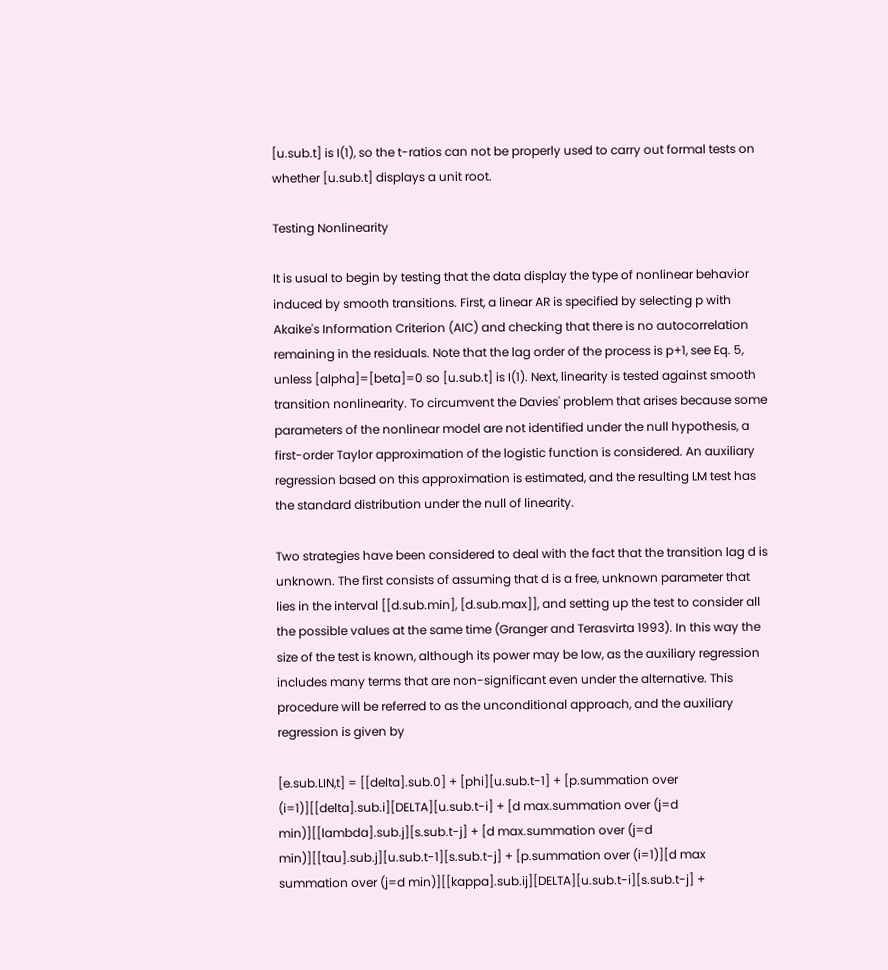[u.sub.t] is I(1), so the t-ratios can not be properly used to carry out formal tests on whether [u.sub.t] displays a unit root.

Testing Nonlinearity

It is usual to begin by testing that the data display the type of nonlinear behavior induced by smooth transitions. First, a linear AR is specified by selecting p with Akaike's Information Criterion (AIC) and checking that there is no autocorrelation remaining in the residuals. Note that the lag order of the process is p+1, see Eq. 5, unless [alpha]=[beta]=0 so [u.sub.t] is I(1). Next, linearity is tested against smooth transition nonlinearity. To circumvent the Davies' problem that arises because some parameters of the nonlinear model are not identified under the null hypothesis, a first-order Taylor approximation of the logistic function is considered. An auxiliary regression based on this approximation is estimated, and the resulting LM test has the standard distribution under the null of linearity.

Two strategies have been considered to deal with the fact that the transition lag d is unknown. The first consists of assuming that d is a free, unknown parameter that lies in the interval [[d.sub.min], [d.sub.max]], and setting up the test to consider all the possible values at the same time (Granger and Terasvirta 1993). In this way the size of the test is known, although its power may be low, as the auxiliary regression includes many terms that are non-significant even under the alternative. This procedure will be referred to as the unconditional approach, and the auxiliary regression is given by

[e.sub.LIN,t] = [[delta].sub.0] + [phi][u.sub.t-1] + [p.summation over (i=1)][[delta].sub.i][DELTA][u.sub.t-i] + [d max.summation over (j=d min)][[lambda].sub.j][s.sub.t-j] + [d max.summation over (j=d min)][[tau].sub.j][u.sub.t-1][s.sub.t-j] + [p.summation over (i=1)][d max summation over (j=d min)][[kappa].sub.ij][DELTA][u.sub.t-i][s.sub.t-j] +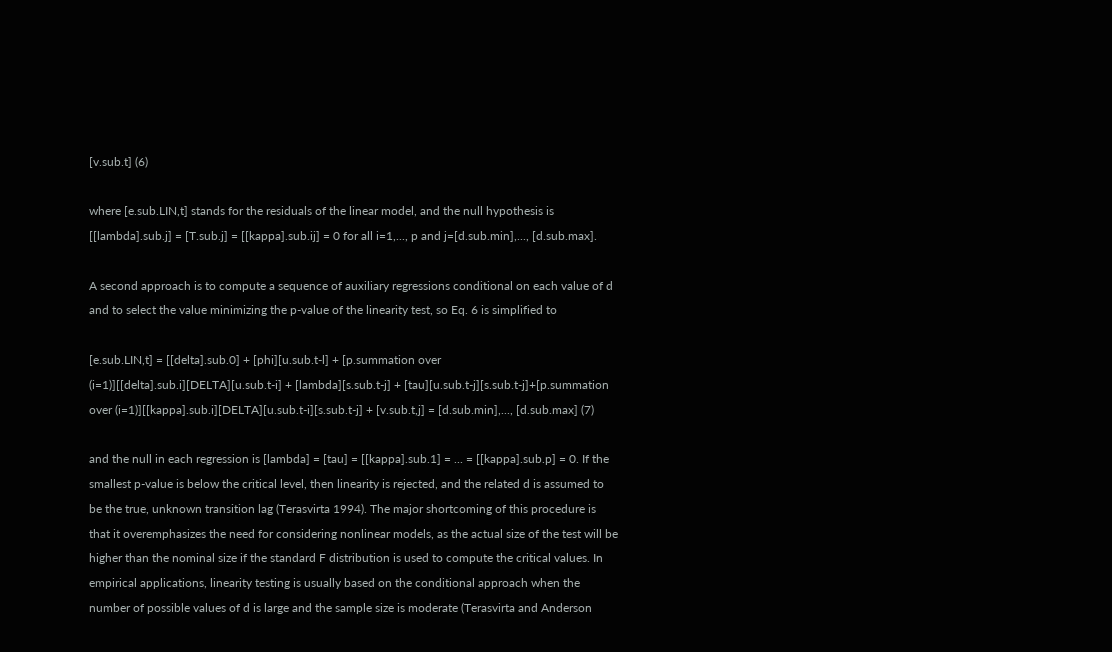[v.sub.t] (6)

where [e.sub.LIN,t] stands for the residuals of the linear model, and the null hypothesis is [[lambda].sub.j] = [T.sub.j] = [[kappa].sub.ij] = 0 for all i=1,..., p and j=[d.sub.min],..., [d.sub.max].

A second approach is to compute a sequence of auxiliary regressions conditional on each value of d and to select the value minimizing the p-value of the linearity test, so Eq. 6 is simplified to

[e.sub.LIN,t] = [[delta].sub.0] + [phi][u.sub.t-l] + [p.summation over (i=1)][[delta].sub.i][DELTA][u.sub.t-i] + [lambda][s.sub.t-j] + [tau][u.sub.t-j][s.sub.t-j]+[p.summation over (i=1)][[kappa].sub.i][DELTA][u.sub.t-i][s.sub.t-j] + [v.sub.t,j] = [d.sub.min],..., [d.sub.max] (7)

and the null in each regression is [lambda] = [tau] = [[kappa].sub.1] = ... = [[kappa].sub.p] = 0. If the smallest p-value is below the critical level, then linearity is rejected, and the related d is assumed to be the true, unknown transition lag (Terasvirta 1994). The major shortcoming of this procedure is that it overemphasizes the need for considering nonlinear models, as the actual size of the test will be higher than the nominal size if the standard F distribution is used to compute the critical values. In empirical applications, linearity testing is usually based on the conditional approach when the number of possible values of d is large and the sample size is moderate (Terasvirta and Anderson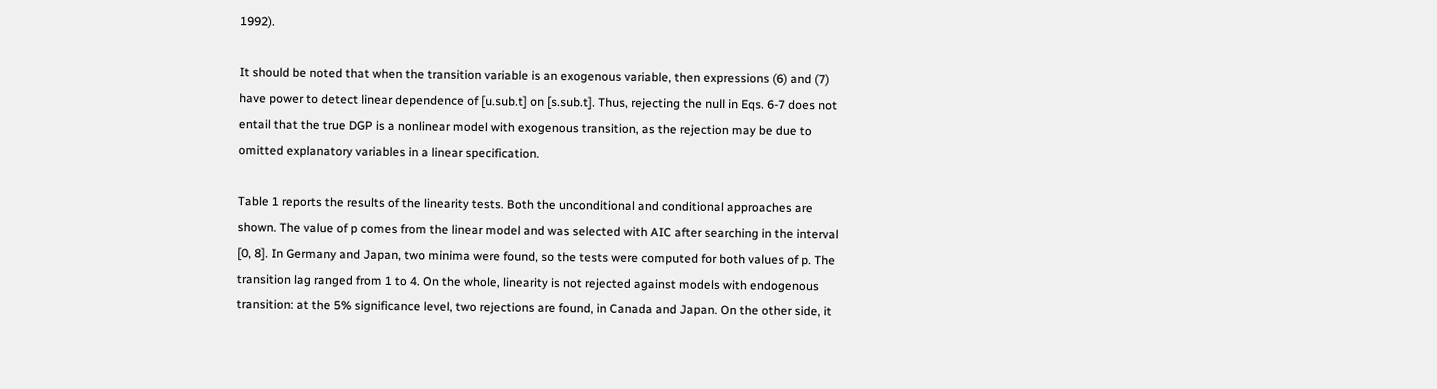1992).

It should be noted that when the transition variable is an exogenous variable, then expressions (6) and (7) have power to detect linear dependence of [u.sub.t] on [s.sub.t]. Thus, rejecting the null in Eqs. 6-7 does not entail that the true DGP is a nonlinear model with exogenous transition, as the rejection may be due to omitted explanatory variables in a linear specification.

Table 1 reports the results of the linearity tests. Both the unconditional and conditional approaches are shown. The value of p comes from the linear model and was selected with AIC after searching in the interval [0, 8]. In Germany and Japan, two minima were found, so the tests were computed for both values of p. The transition lag ranged from 1 to 4. On the whole, linearity is not rejected against models with endogenous transition: at the 5% significance level, two rejections are found, in Canada and Japan. On the other side, it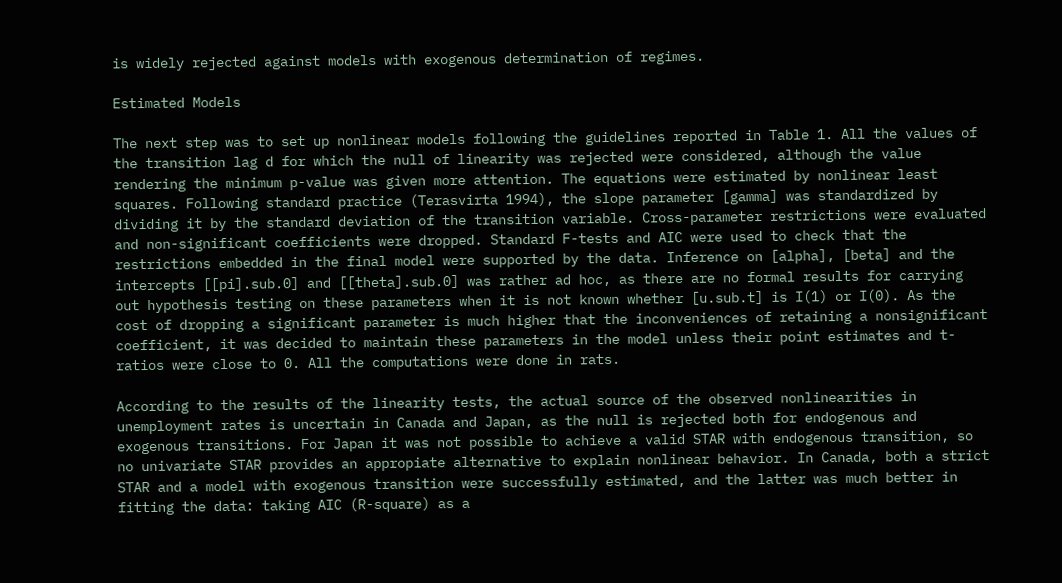is widely rejected against models with exogenous determination of regimes.

Estimated Models

The next step was to set up nonlinear models following the guidelines reported in Table 1. All the values of the transition lag d for which the null of linearity was rejected were considered, although the value rendering the minimum p-value was given more attention. The equations were estimated by nonlinear least squares. Following standard practice (Terasvirta 1994), the slope parameter [gamma] was standardized by dividing it by the standard deviation of the transition variable. Cross-parameter restrictions were evaluated and non-significant coefficients were dropped. Standard F-tests and AIC were used to check that the restrictions embedded in the final model were supported by the data. Inference on [alpha], [beta] and the intercepts [[pi].sub.0] and [[theta].sub.0] was rather ad hoc, as there are no formal results for carrying out hypothesis testing on these parameters when it is not known whether [u.sub.t] is I(1) or I(0). As the cost of dropping a significant parameter is much higher that the inconveniences of retaining a nonsignificant coefficient, it was decided to maintain these parameters in the model unless their point estimates and t-ratios were close to 0. All the computations were done in rats.

According to the results of the linearity tests, the actual source of the observed nonlinearities in unemployment rates is uncertain in Canada and Japan, as the null is rejected both for endogenous and exogenous transitions. For Japan it was not possible to achieve a valid STAR with endogenous transition, so no univariate STAR provides an appropiate alternative to explain nonlinear behavior. In Canada, both a strict STAR and a model with exogenous transition were successfully estimated, and the latter was much better in fitting the data: taking AIC (R-square) as a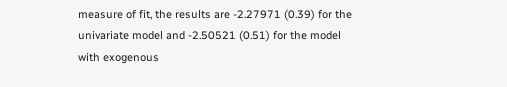measure of fit, the results are -2.27971 (0.39) for the univariate model and -2.50521 (0.51) for the model with exogenous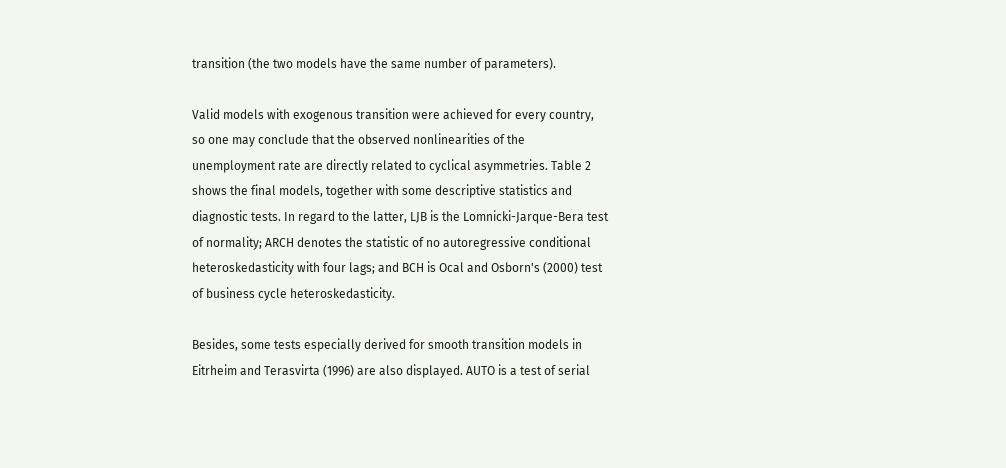transition (the two models have the same number of parameters).

Valid models with exogenous transition were achieved for every country, so one may conclude that the observed nonlinearities of the unemployment rate are directly related to cyclical asymmetries. Table 2 shows the final models, together with some descriptive statistics and diagnostic tests. In regard to the latter, LJB is the Lomnicki-Jarque-Bera test of normality; ARCH denotes the statistic of no autoregressive conditional heteroskedasticity with four lags; and BCH is Ocal and Osborn's (2000) test of business cycle heteroskedasticity.

Besides, some tests especially derived for smooth transition models in Eitrheim and Terasvirta (1996) are also displayed. AUTO is a test of serial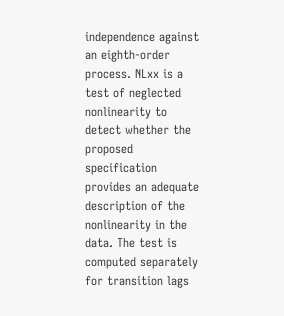independence against an eighth-order process. NLxx is a test of neglected nonlinearity to detect whether the proposed specification provides an adequate description of the nonlinearity in the data. The test is computed separately for transition lags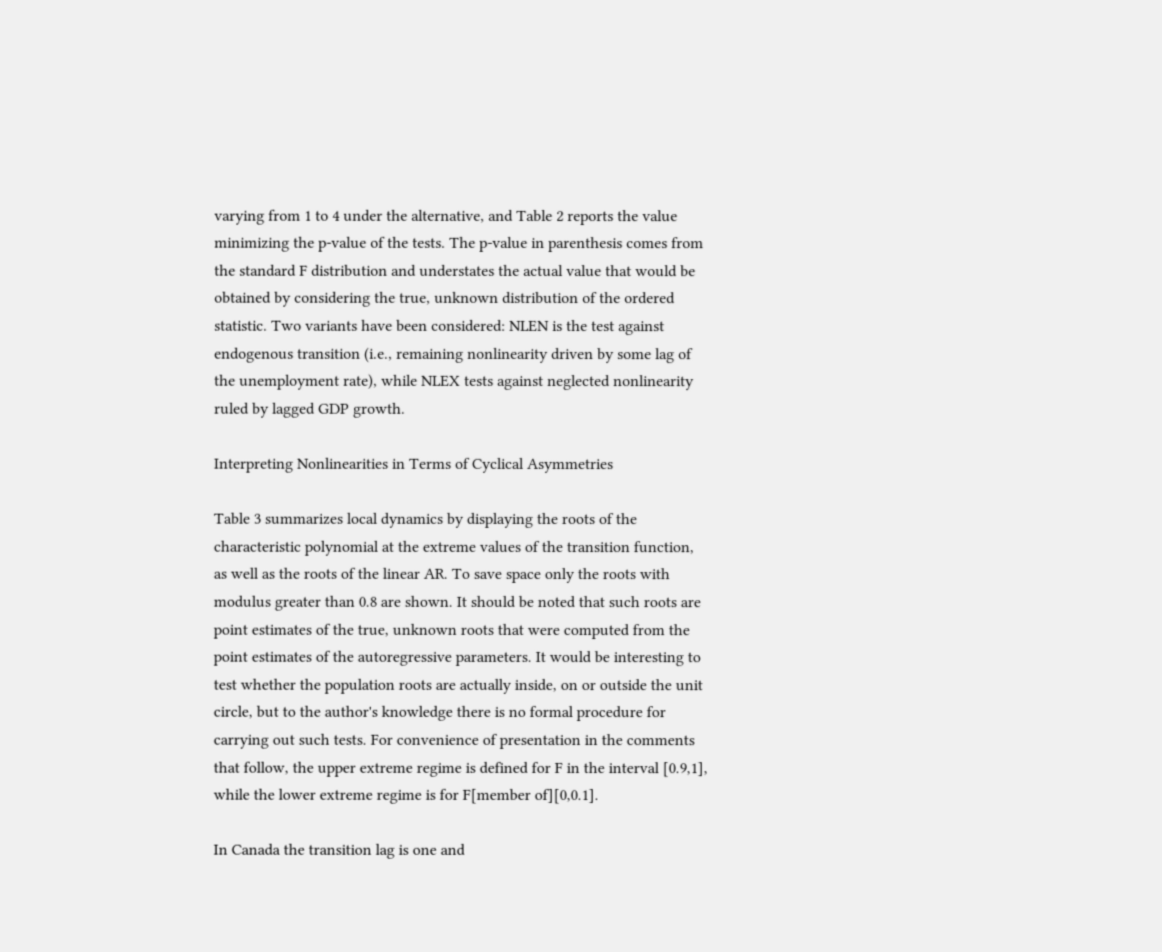varying from 1 to 4 under the alternative, and Table 2 reports the value minimizing the p-value of the tests. The p-value in parenthesis comes from the standard F distribution and understates the actual value that would be obtained by considering the true, unknown distribution of the ordered statistic. Two variants have been considered: NLEN is the test against endogenous transition (i.e., remaining nonlinearity driven by some lag of the unemployment rate), while NLEX tests against neglected nonlinearity ruled by lagged GDP growth.

Interpreting Nonlinearities in Terms of Cyclical Asymmetries

Table 3 summarizes local dynamics by displaying the roots of the characteristic polynomial at the extreme values of the transition function, as well as the roots of the linear AR. To save space only the roots with modulus greater than 0.8 are shown. It should be noted that such roots are point estimates of the true, unknown roots that were computed from the point estimates of the autoregressive parameters. It would be interesting to test whether the population roots are actually inside, on or outside the unit circle, but to the author's knowledge there is no formal procedure for carrying out such tests. For convenience of presentation in the comments that follow, the upper extreme regime is defined for F in the interval [0.9,1], while the lower extreme regime is for F[member of][0,0.1].

In Canada the transition lag is one and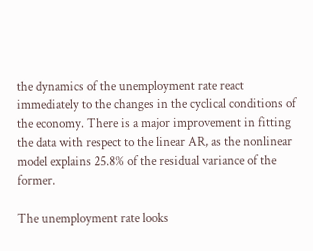the dynamics of the unemployment rate react immediately to the changes in the cyclical conditions of the economy. There is a major improvement in fitting the data with respect to the linear AR, as the nonlinear model explains 25.8% of the residual variance of the former.

The unemployment rate looks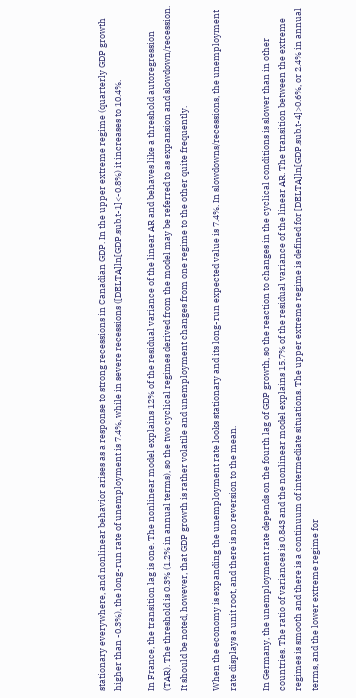stationary everywhere, and nonlinear behavior arises as a response to strong recessions in Canadian GDP. In the upper extreme regime (quarterly GDP growth higher than -0.3%), the long-run rate of unemployment is 7.4%, while in severe recessions ([DELTA]ln[GDP.sub.t-1]<-0.8%) it increases to 10.4%.

In France, the transition lag is one. The nonlinear model explains 12% of the residual variance of the linear AR and behaves like a threshold autoregression (TAR). The threshold is 0.3% (1.2% in annual terms), so the two cyclical regimes derived from the model may be referred to as expansion and slowdown/recession. It should be noted, however, that GDP growth is rather volatile and unemployment changes from one regime to the other quite frequently.

When the economy is expanding the unemployment rate looks stationary and its long-run expected value is 7.4%. In slowdowns/recessions, the unemployment rate displays a unit root, and there is no reversion to the mean.

In Germany, the unemployment rate depends on the fourth lag of GDP growth, so the reaction to changes in the cyclical conditions is slower than in other countries. The ratio of variances is 0.843 and the nonlinear model explains 15.7% of the residual variance of the linear AR. The transition between the extreme regimes is smooth and there is a continuum of intermediate situations. The upper extreme regime is defined for [DELTA]ln[GDP.sub.t-4]>0.6%, or 2.4% in annual terms, and the lower extreme regime for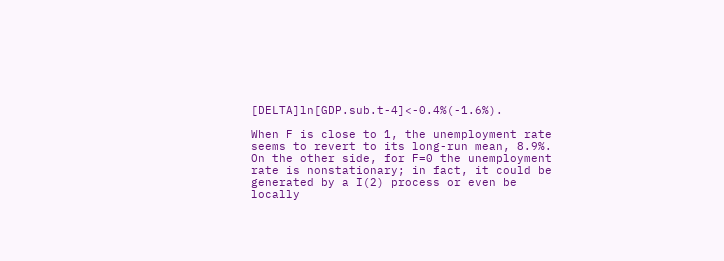[DELTA]ln[GDP.sub.t-4]<-0.4%(-1.6%).

When F is close to 1, the unemployment rate seems to revert to its long-run mean, 8.9%. On the other side, for F=0 the unemployment rate is nonstationary; in fact, it could be generated by a I(2) process or even be locally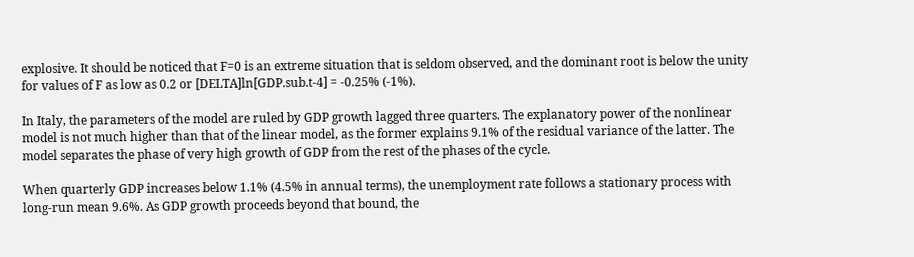explosive. It should be noticed that F=0 is an extreme situation that is seldom observed, and the dominant root is below the unity for values of F as low as 0.2 or [DELTA]ln[GDP.sub.t-4] = -0.25% (-1%).

In Italy, the parameters of the model are ruled by GDP growth lagged three quarters. The explanatory power of the nonlinear model is not much higher than that of the linear model, as the former explains 9.1% of the residual variance of the latter. The model separates the phase of very high growth of GDP from the rest of the phases of the cycle.

When quarterly GDP increases below 1.1% (4.5% in annual terms), the unemployment rate follows a stationary process with long-run mean 9.6%. As GDP growth proceeds beyond that bound, the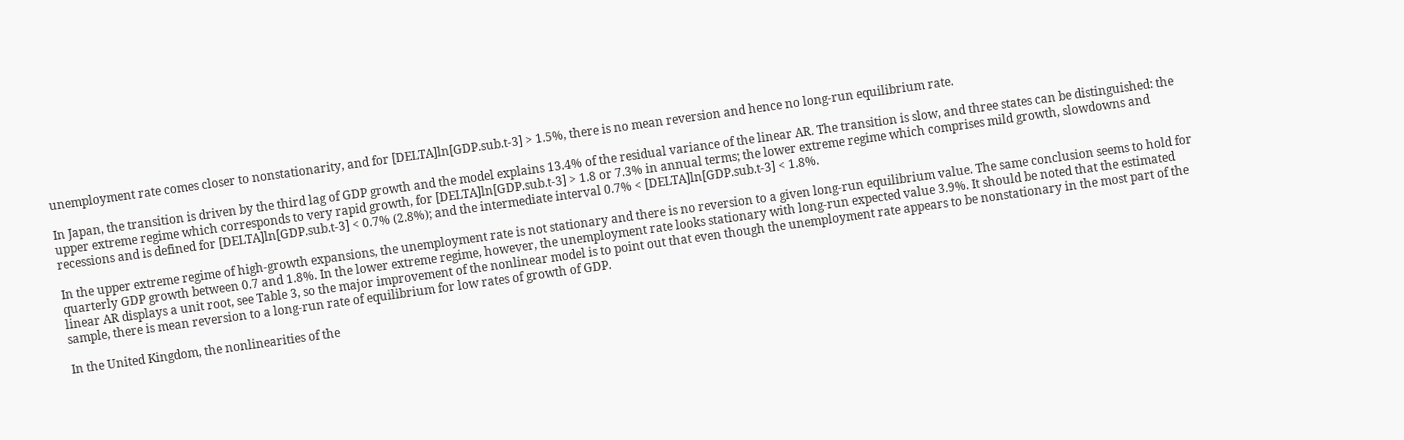unemployment rate comes closer to nonstationarity, and for [DELTA]ln[GDP.sub.t-3] > 1.5%, there is no mean reversion and hence no long-run equilibrium rate.

In Japan, the transition is driven by the third lag of GDP growth and the model explains 13.4% of the residual variance of the linear AR. The transition is slow, and three states can be distinguished: the upper extreme regime which corresponds to very rapid growth, for [DELTA]ln[GDP.sub.t-3] > 1.8 or 7.3% in annual terms; the lower extreme regime which comprises mild growth, slowdowns and recessions and is defined for [DELTA]ln[GDP.sub.t-3] < 0.7% (2.8%); and the intermediate interval 0.7% < [DELTA]ln[GDP.sub.t-3] < 1.8%.

In the upper extreme regime of high-growth expansions, the unemployment rate is not stationary and there is no reversion to a given long-run equilibrium value. The same conclusion seems to hold for quarterly GDP growth between 0.7 and 1.8%. In the lower extreme regime, however, the unemployment rate looks stationary with long-run expected value 3.9%. It should be noted that the estimated linear AR displays a unit root, see Table 3, so the major improvement of the nonlinear model is to point out that even though the unemployment rate appears to be nonstationary in the most part of the sample, there is mean reversion to a long-run rate of equilibrium for low rates of growth of GDP.

In the United Kingdom, the nonlinearities of the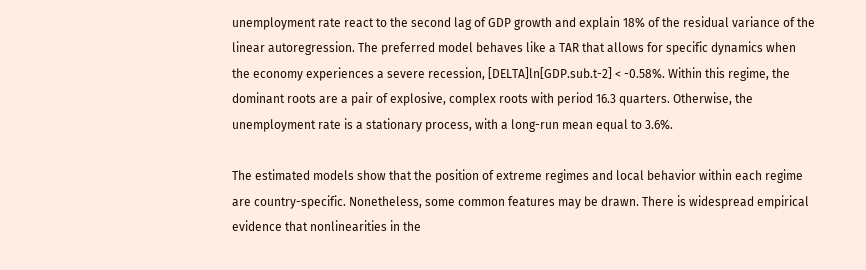unemployment rate react to the second lag of GDP growth and explain 18% of the residual variance of the linear autoregression. The preferred model behaves like a TAR that allows for specific dynamics when the economy experiences a severe recession, [DELTA]ln[GDP.sub.t-2] < -0.58%. Within this regime, the dominant roots are a pair of explosive, complex roots with period 16.3 quarters. Otherwise, the unemployment rate is a stationary process, with a long-run mean equal to 3.6%.

The estimated models show that the position of extreme regimes and local behavior within each regime are country-specific. Nonetheless, some common features may be drawn. There is widespread empirical evidence that nonlinearities in the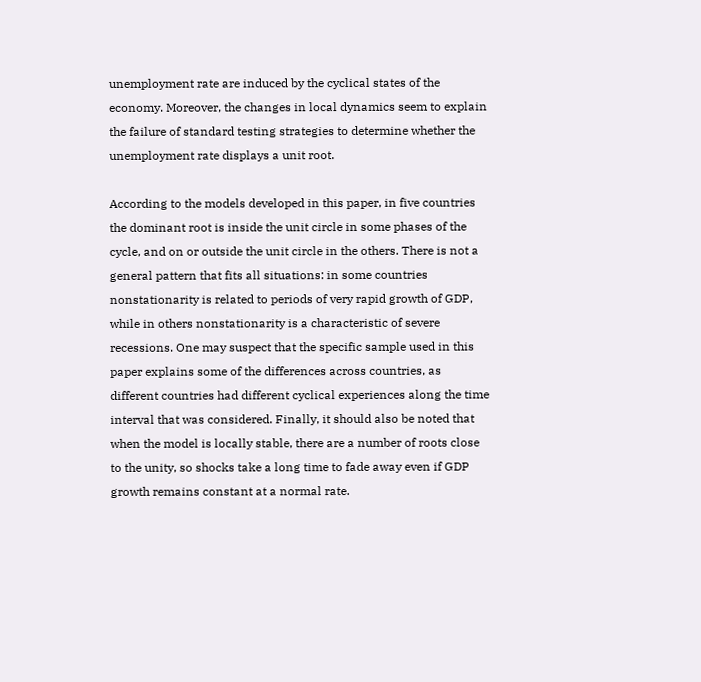unemployment rate are induced by the cyclical states of the economy. Moreover, the changes in local dynamics seem to explain the failure of standard testing strategies to determine whether the unemployment rate displays a unit root.

According to the models developed in this paper, in five countries the dominant root is inside the unit circle in some phases of the cycle, and on or outside the unit circle in the others. There is not a general pattern that fits all situations: in some countries nonstationarity is related to periods of very rapid growth of GDP, while in others nonstationarity is a characteristic of severe recessions. One may suspect that the specific sample used in this paper explains some of the differences across countries, as different countries had different cyclical experiences along the time interval that was considered. Finally, it should also be noted that when the model is locally stable, there are a number of roots close to the unity, so shocks take a long time to fade away even if GDP growth remains constant at a normal rate.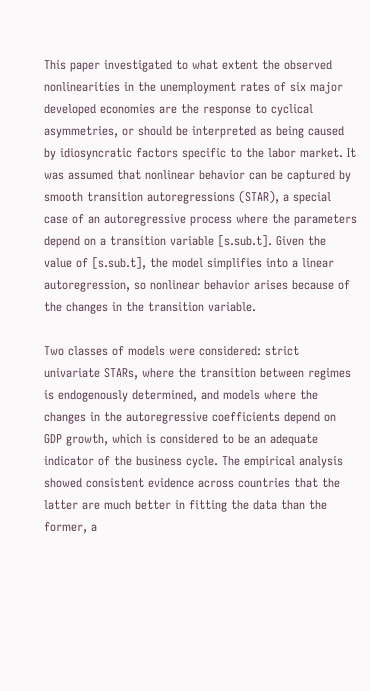This paper investigated to what extent the observed nonlinearities in the unemployment rates of six major developed economies are the response to cyclical asymmetries, or should be interpreted as being caused by idiosyncratic factors specific to the labor market. It was assumed that nonlinear behavior can be captured by smooth transition autoregressions (STAR), a special case of an autoregressive process where the parameters depend on a transition variable [s.sub.t]. Given the value of [s.sub.t], the model simplifies into a linear autoregression, so nonlinear behavior arises because of the changes in the transition variable.

Two classes of models were considered: strict univariate STARs, where the transition between regimes is endogenously determined, and models where the changes in the autoregressive coefficients depend on GDP growth, which is considered to be an adequate indicator of the business cycle. The empirical analysis showed consistent evidence across countries that the latter are much better in fitting the data than the former, a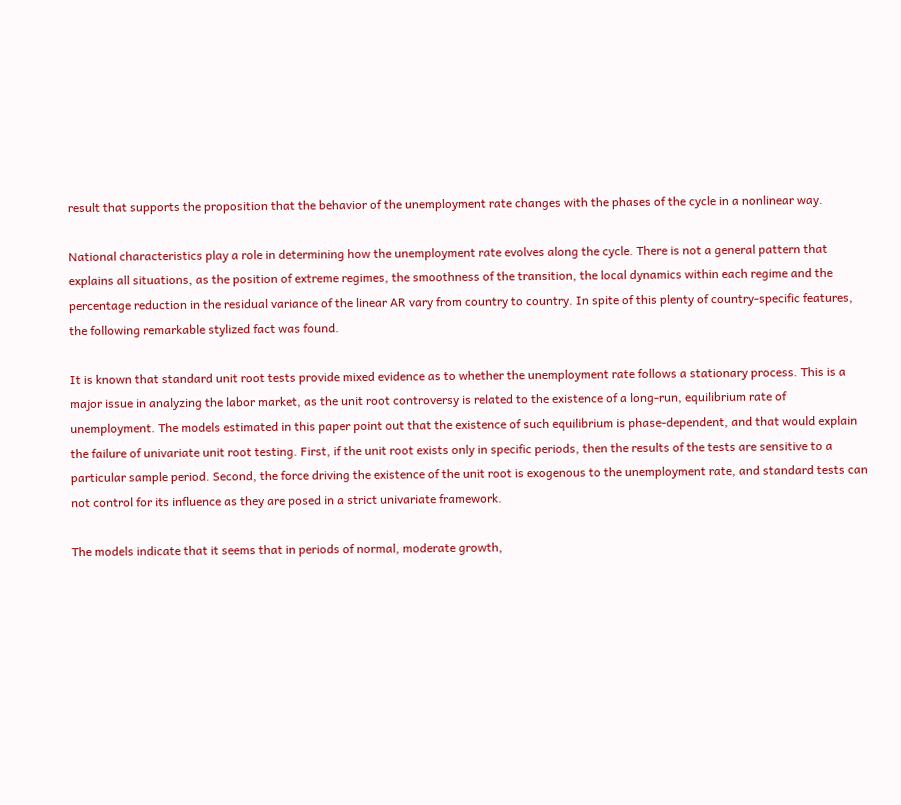result that supports the proposition that the behavior of the unemployment rate changes with the phases of the cycle in a nonlinear way.

National characteristics play a role in determining how the unemployment rate evolves along the cycle. There is not a general pattern that explains all situations, as the position of extreme regimes, the smoothness of the transition, the local dynamics within each regime and the percentage reduction in the residual variance of the linear AR vary from country to country. In spite of this plenty of country-specific features, the following remarkable stylized fact was found.

It is known that standard unit root tests provide mixed evidence as to whether the unemployment rate follows a stationary process. This is a major issue in analyzing the labor market, as the unit root controversy is related to the existence of a long-run, equilibrium rate of unemployment. The models estimated in this paper point out that the existence of such equilibrium is phase-dependent, and that would explain the failure of univariate unit root testing. First, if the unit root exists only in specific periods, then the results of the tests are sensitive to a particular sample period. Second, the force driving the existence of the unit root is exogenous to the unemployment rate, and standard tests can not control for its influence as they are posed in a strict univariate framework.

The models indicate that it seems that in periods of normal, moderate growth,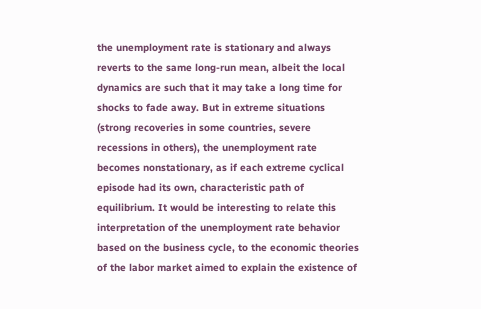the unemployment rate is stationary and always reverts to the same long-run mean, albeit the local dynamics are such that it may take a long time for shocks to fade away. But in extreme situations (strong recoveries in some countries, severe recessions in others), the unemployment rate becomes nonstationary, as if each extreme cyclical episode had its own, characteristic path of equilibrium. It would be interesting to relate this interpretation of the unemployment rate behavior based on the business cycle, to the economic theories of the labor market aimed to explain the existence of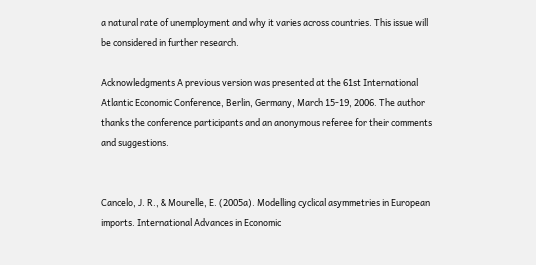a natural rate of unemployment and why it varies across countries. This issue will be considered in further research.

Acknowledgments A previous version was presented at the 61st International Atlantic Economic Conference, Berlin, Germany, March 15-19, 2006. The author thanks the conference participants and an anonymous referee for their comments and suggestions.


Cancelo, J. R., & Mourelle, E. (2005a). Modelling cyclical asymmetries in European imports. International Advances in Economic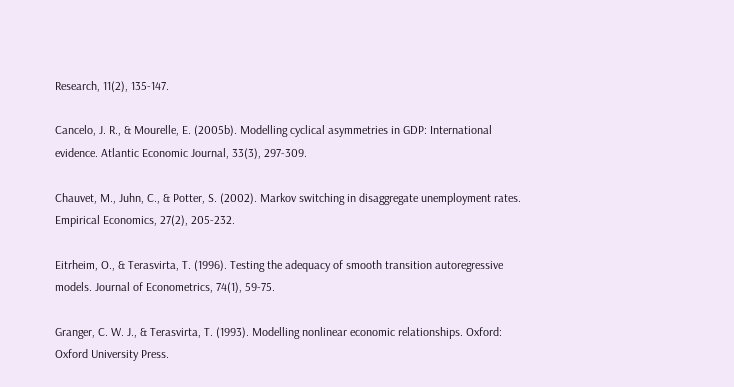Research, 11(2), 135-147.

Cancelo, J. R., & Mourelle, E. (2005b). Modelling cyclical asymmetries in GDP: International evidence. Atlantic Economic Journal, 33(3), 297-309.

Chauvet, M., Juhn, C., & Potter, S. (2002). Markov switching in disaggregate unemployment rates. Empirical Economics, 27(2), 205-232.

Eitrheim, O., & Terasvirta, T. (1996). Testing the adequacy of smooth transition autoregressive models. Journal of Econometrics, 74(1), 59-75.

Granger, C. W. J., & Terasvirta, T. (1993). Modelling nonlinear economic relationships. Oxford: Oxford University Press.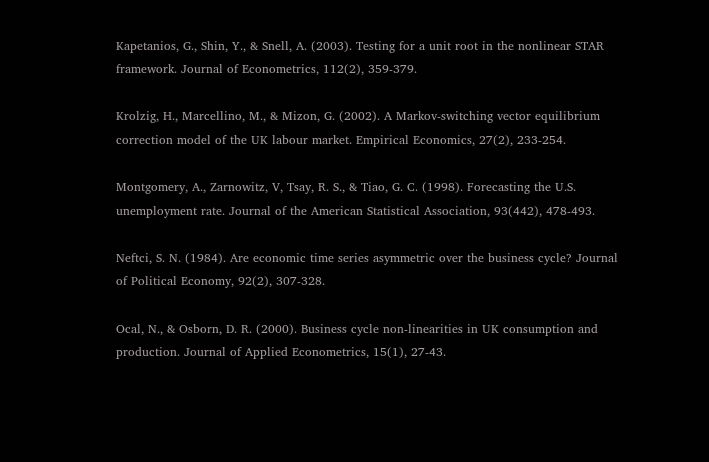Kapetanios, G., Shin, Y., & Snell, A. (2003). Testing for a unit root in the nonlinear STAR framework. Journal of Econometrics, 112(2), 359-379.

Krolzig, H., Marcellino, M., & Mizon, G. (2002). A Markov-switching vector equilibrium correction model of the UK labour market. Empirical Economics, 27(2), 233-254.

Montgomery, A., Zarnowitz, V, Tsay, R. S., & Tiao, G. C. (1998). Forecasting the U.S. unemployment rate. Journal of the American Statistical Association, 93(442), 478-493.

Neftci, S. N. (1984). Are economic time series asymmetric over the business cycle? Journal of Political Economy, 92(2), 307-328.

Ocal, N., & Osborn, D. R. (2000). Business cycle non-linearities in UK consumption and production. Journal of Applied Econometrics, 15(1), 27-43.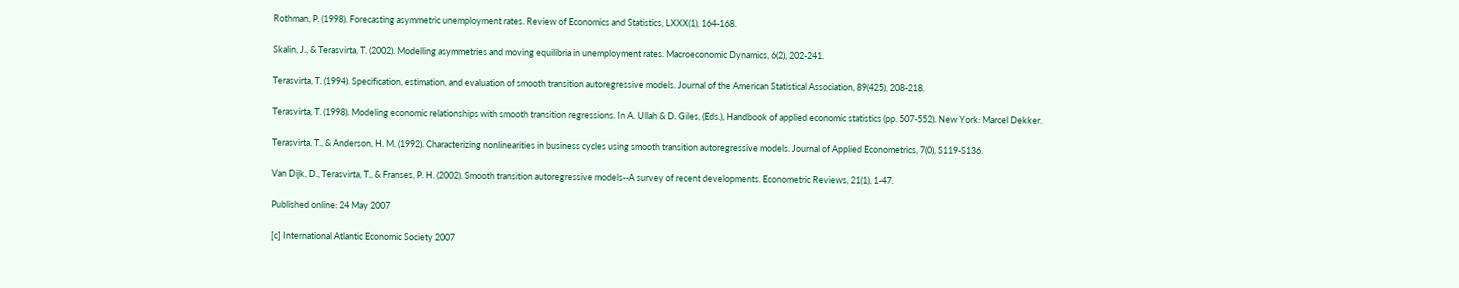Rothman, P. (1998). Forecasting asymmetric unemployment rates. Review of Economics and Statistics, LXXX(1), 164-168.

Skalin, J., & Terasvirta, T. (2002). Modelling asymmetries and moving equilibria in unemployment rates. Macroeconomic Dynamics, 6(2), 202-241.

Terasvirta, T. (1994). Specification, estimation, and evaluation of smooth transition autoregressive models. Journal of the American Statistical Association, 89(425), 208-218.

Terasvirta, T. (1998). Modeling economic relationships with smooth transition regressions. In A. Ullah & D. Giles, (Eds.), Handbook of applied economic statistics (pp. 507-552). New York: Marcel Dekker.

Terasvirta, T., & Anderson, H. M. (1992). Characterizing nonlinearities in business cycles using smooth transition autoregressive models. Journal of Applied Econometrics, 7(0), S119-S136.

Van Dijk, D., Terasvirta, T., & Franses, P. H. (2002). Smooth transition autoregressive models--A survey of recent developments. Econometric Reviews, 21(1), 1-47.

Published online: 24 May 2007

[c] International Atlantic Economic Society 2007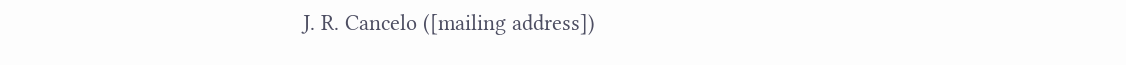J. R. Cancelo ([mailing address])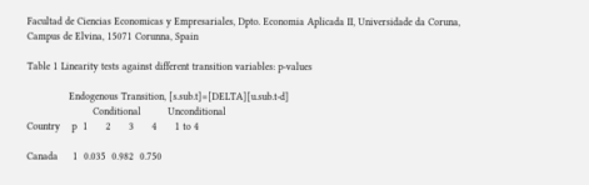Facultad de Ciencias Economicas y Empresariales, Dpto. Economia Aplicada II, Universidade da Coruna, Campus de Elvina, 15071 Corunna, Spain

Table 1 Linearity tests against different transition variables: p-values

              Endogenous Transition, [s.sub.t]=[DELTA][u.sub.t-d]
                      Conditional         Unconditional
Country    p  1      2      3      4      1 to 4

Canada     1  0.035  0.982  0.750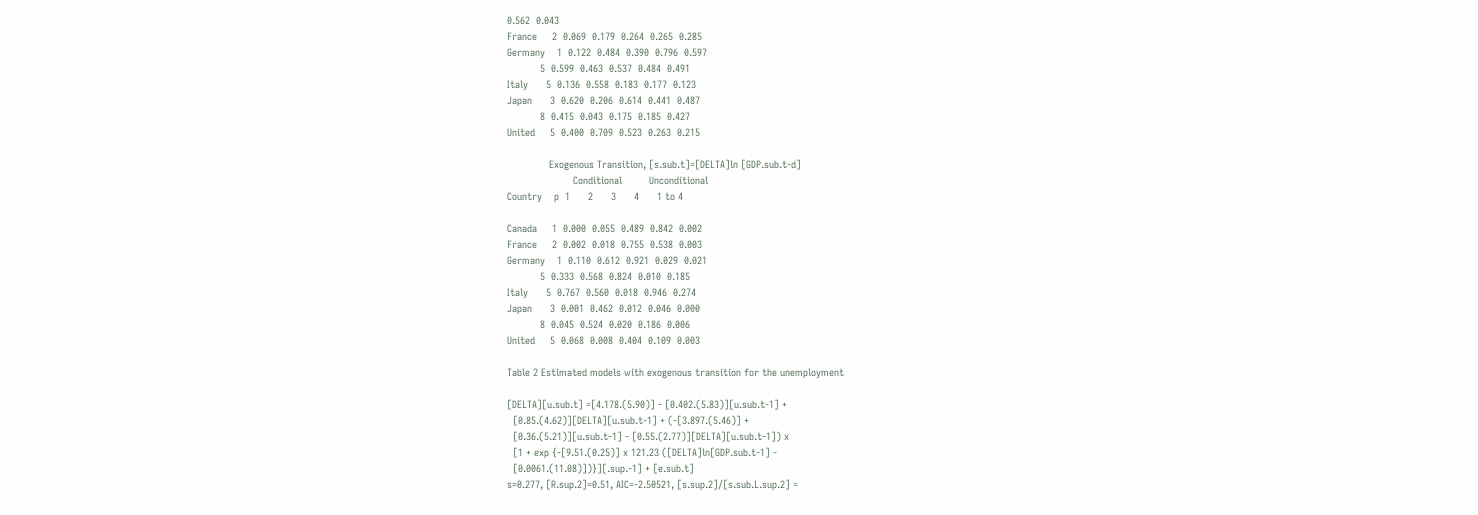0.562  0.043
France     2  0.069  0.179  0.264  0.265  0.285
Germany    1  0.122  0.484  0.390  0.796  0.597
           5  0.599  0.463  0.537  0.484  0.491
Italy      5  0.136  0.558  0.183  0.177  0.123
Japan      3  0.620  0.206  0.614  0.441  0.487
           8  0.415  0.043  0.175  0.185  0.427
United     5  0.400  0.709  0.523  0.263  0.215

              Exogenous Transition, [s.sub.t]=[DELTA]ln [GDP.sub.t-d]
                      Conditional         Unconditional
Country    p  1      2      3      4      1 to 4

Canada     1  0.000  0.055  0.489  0.842  0.002
France     2  0.002  0.018  0.755  0.538  0.003
Germany    1  0.110  0.612  0.921  0.029  0.021
           5  0.333  0.568  0.824  0.010  0.185
Italy      5  0.767  0.560  0.018  0.946  0.274
Japan      3  0.001  0.462  0.012  0.046  0.000
           8  0.045  0.524  0.020  0.186  0.006
United     5  0.068  0.008  0.404  0.109  0.003

Table 2 Estimated models with exogenous transition for the unemployment

[DELTA][u.sub.t] =[4.178.(5.90)] - [0.402.(5.83)][u.sub.t-1] +
  [0.85.(4.62)][DELTA][u.sub.t-1] + (-[3.897.(5.46)] +
  [0.36.(5.21)][u.sub.t-1] - [0.55.(2.77)][DELTA][u.sub.t-1]) x
  [1 + exp {-[9.51.(0.25)] x 121.23 ([DELTA]ln[GDP.sub.t-1] -
  [0.0061.(11.08)])}][.sup.-1] + [e.sub.t]
s=0.277, [R.sup.2]=0.51, AIC=-2.50521, [s.sup.2]/[s.sub.L.sup.2] =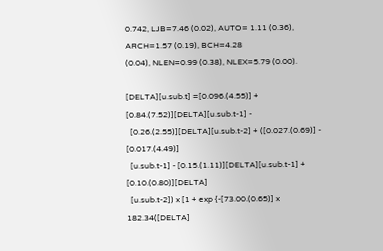0.742, LJB=7.46 (0.02), AUTO= 1.11 (0.36), ARCH=1.57 (0.19), BCH=4.28
(0.04), NLEN=0.99 (0.38), NLEX=5.79 (0.00).

[DELTA][u.sub.t] =[0.096.(4.55)] + [0.84.(7.52)][DELTA][u.sub.t-1] -
  [0.26.(2.55)][DELTA][u.sub.t-2] + ([0.027.(0.69)] - [0.017.(4.49)]
  [u.sub.t-1] - [0.15.(1.11)][DELTA][u.sub.t-1] + [0.10.(0.80)][DELTA]
  [u.sub.t-2]) x [1 + exp {-[73.00.(0.65)] x 182.34([DELTA]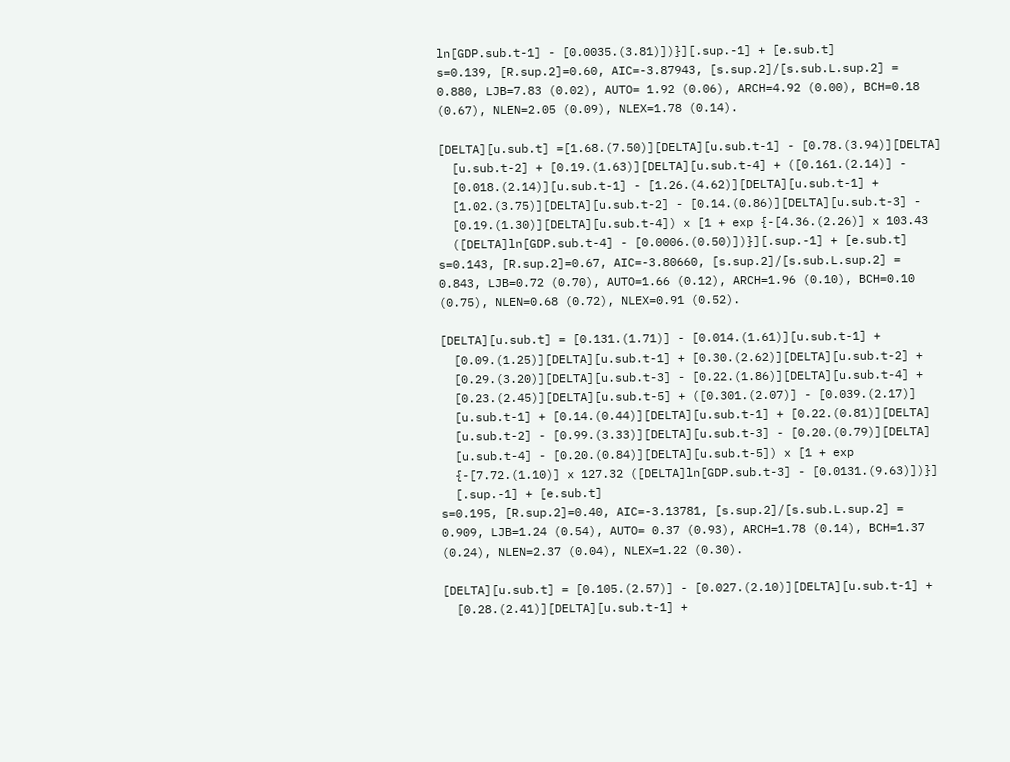ln[GDP.sub.t-1] - [0.0035.(3.81)])}][.sup.-1] + [e.sub.t]
s=0.139, [R.sup.2]=0.60, AIC=-3.87943, [s.sup.2]/[s.sub.L.sup.2] =
0.880, LJB=7.83 (0.02), AUTO= 1.92 (0.06), ARCH=4.92 (0.00), BCH=0.18
(0.67), NLEN=2.05 (0.09), NLEX=1.78 (0.14).

[DELTA][u.sub.t] =[1.68.(7.50)][DELTA][u.sub.t-1] - [0.78.(3.94)][DELTA]
  [u.sub.t-2] + [0.19.(1.63)][DELTA][u.sub.t-4] + ([0.161.(2.14)] -
  [0.018.(2.14)][u.sub.t-1] - [1.26.(4.62)][DELTA][u.sub.t-1] +
  [1.02.(3.75)][DELTA][u.sub.t-2] - [0.14.(0.86)][DELTA][u.sub.t-3] -
  [0.19.(1.30)][DELTA][u.sub.t-4]) x [1 + exp {-[4.36.(2.26)] x 103.43
  ([DELTA]ln[GDP.sub.t-4] - [0.0006.(0.50)])}][.sup.-1] + [e.sub.t]
s=0.143, [R.sup.2]=0.67, AIC=-3.80660, [s.sup.2]/[s.sub.L.sup.2] =
0.843, LJB=0.72 (0.70), AUTO=1.66 (0.12), ARCH=1.96 (0.10), BCH=0.10
(0.75), NLEN=0.68 (0.72), NLEX=0.91 (0.52).

[DELTA][u.sub.t] = [0.131.(1.71)] - [0.014.(1.61)][u.sub.t-1] +
  [0.09.(1.25)][DELTA][u.sub.t-1] + [0.30.(2.62)][DELTA][u.sub.t-2] +
  [0.29.(3.20)][DELTA][u.sub.t-3] - [0.22.(1.86)][DELTA][u.sub.t-4] +
  [0.23.(2.45)][DELTA][u.sub.t-5] + ([0.301.(2.07)] - [0.039.(2.17)]
  [u.sub.t-1] + [0.14.(0.44)][DELTA][u.sub.t-1] + [0.22.(0.81)][DELTA]
  [u.sub.t-2] - [0.99.(3.33)][DELTA][u.sub.t-3] - [0.20.(0.79)][DELTA]
  [u.sub.t-4] - [0.20.(0.84)][DELTA][u.sub.t-5]) x [1 + exp
  {-[7.72.(1.10)] x 127.32 ([DELTA]ln[GDP.sub.t-3] - [0.0131.(9.63)])}]
  [.sup.-1] + [e.sub.t]
s=0.195, [R.sup.2]=0.40, AIC=-3.13781, [s.sup.2]/[s.sub.L.sup.2] =
0.909, LJB=1.24 (0.54), AUTO= 0.37 (0.93), ARCH=1.78 (0.14), BCH=1.37
(0.24), NLEN=2.37 (0.04), NLEX=1.22 (0.30).

[DELTA][u.sub.t] = [0.105.(2.57)] - [0.027.(2.10)][DELTA][u.sub.t-1] +
  [0.28.(2.41)][DELTA][u.sub.t-1] +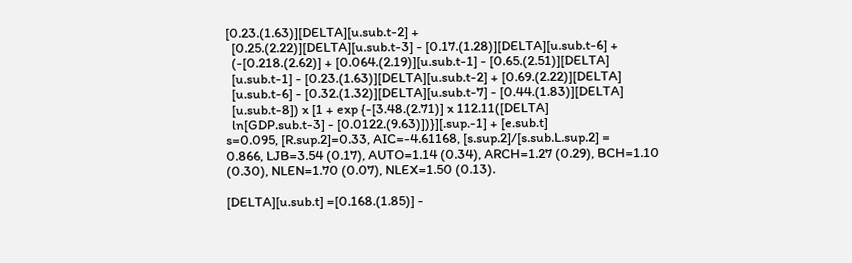[0.23.(1.63)][DELTA][u.sub.t-2] +
  [0.25.(2.22)][DELTA][u.sub.t-3] - [0.17.(1.28)][DELTA][u.sub.t-6] +
  (-[0.218.(2.62)] + [0.064.(2.19)][u.sub.t-1] - [0.65.(2.51)][DELTA]
  [u.sub.t-1] - [0.23.(1.63)][DELTA][u.sub.t-2] + [0.69.(2.22)][DELTA]
  [u.sub.t-6] - [0.32.(1.32)][DELTA][u.sub.t-7] - [0.44.(1.83)][DELTA]
  [u.sub.t-8]) x [1 + exp {-[3.48.(2.71)] x 112.11([DELTA]
  ln[GDP.sub.t-3] - [0.0122.(9.63)])}][.sup.-1] + [e.sub.t]
s=0.095, [R.sup.2]=0.33, AIC=-4.61168, [s.sup.2]/[s.sub.L.sup.2] =
0.866, LJB=3.54 (0.17), AUTO=1.14 (0.34), ARCH=1.27 (0.29), BCH=1.10
(0.30), NLEN=1.70 (0.07), NLEX=1.50 (0.13).

[DELTA][u.sub.t] =[0.168.(1.85)] -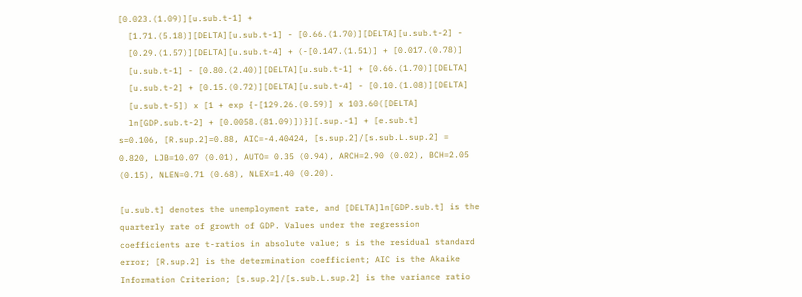[0.023.(1.09)][u.sub.t-1] +
  [1.71.(5.18)][DELTA][u.sub.t-1] - [0.66.(1.70)][DELTA][u.sub.t-2] -
  [0.29.(1.57)][DELTA][u.sub.t-4] + (-[0.147.(1.51)] + [0.017.(0.78)]
  [u.sub.t-1] - [0.80.(2.40)][DELTA][u.sub.t-1] + [0.66.(1.70)][DELTA]
  [u.sub.t-2] + [0.15.(0.72)][DELTA][u.sub.t-4] - [0.10.(1.08)][DELTA]
  [u.sub.t-5]) x [1 + exp {-[129.26.(0.59)] x 103.60([DELTA]
  ln[GDP.sub.t-2] + [0.0058.(81.09)])}][.sup.-1] + [e.sub.t]
s=0.106, [R.sup.2]=0.88, AIC=-4.40424, [s.sup.2]/[s.sub.L.sup.2] =
0.820, LJB=10.07 (0.01), AUTO= 0.35 (0.94), ARCH=2.90 (0.02), BCH=2.05
(0.15), NLEN=0.71 (0.68), NLEX=1.40 (0.20).

[u.sub.t] denotes the unemployment rate, and [DELTA]ln[GDP.sub.t] is the
quarterly rate of growth of GDP. Values under the regression
coefficients are t-ratios in absolute value; s is the residual standard
error; [R.sup.2] is the determination coefficient; AIC is the Akaike
Information Criterion; [s.sup.2]/[s.sub.L.sup.2] is the variance ratio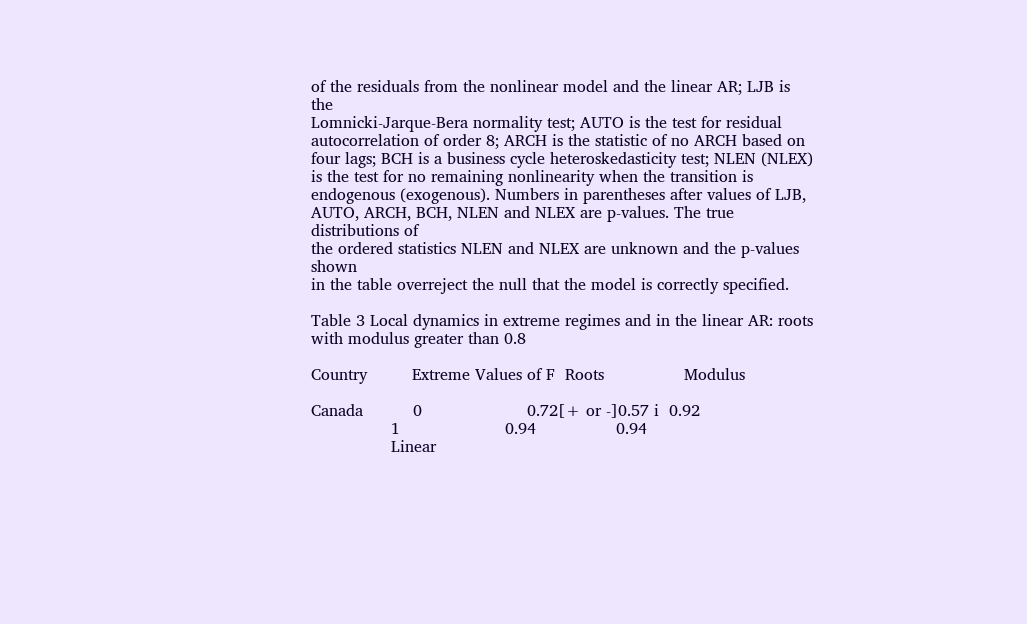of the residuals from the nonlinear model and the linear AR; LJB is the
Lomnicki-Jarque-Bera normality test; AUTO is the test for residual
autocorrelation of order 8; ARCH is the statistic of no ARCH based on
four lags; BCH is a business cycle heteroskedasticity test; NLEN (NLEX)
is the test for no remaining nonlinearity when the transition is
endogenous (exogenous). Numbers in parentheses after values of LJB,
AUTO, ARCH, BCH, NLEN and NLEX are p-values. The true distributions of
the ordered statistics NLEN and NLEX are unknown and the p-values shown
in the table overreject the null that the model is correctly specified.

Table 3 Local dynamics in extreme regimes and in the linear AR: roots
with modulus greater than 0.8

Country         Extreme Values of F  Roots                Modulus

Canada          0                     0.72[+ or -]0.57 i  0.92
                1                     0.94                0.94
                Linear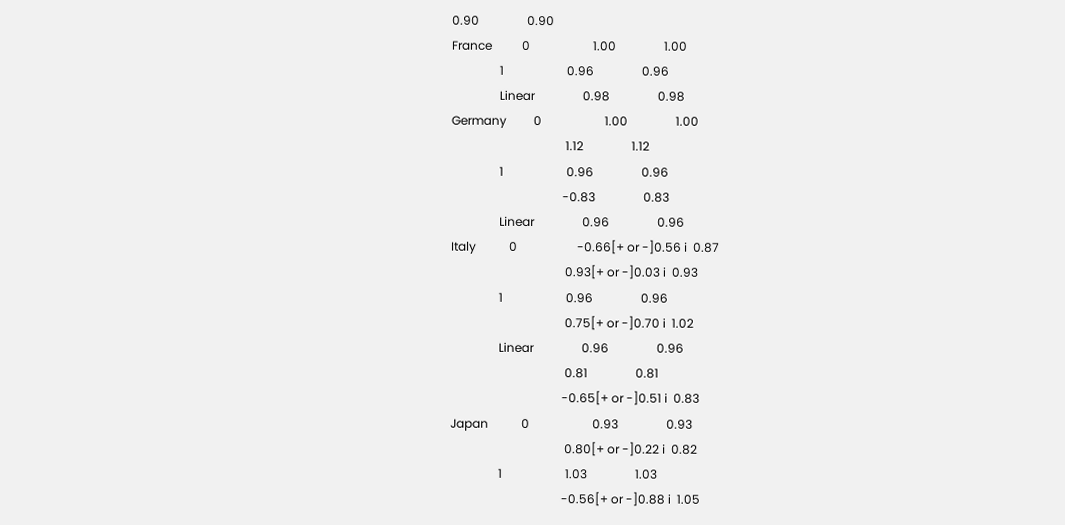0.90                0.90
France          0                     1.00                1.00
                1                     0.96                0.96
                Linear                0.98                0.98
Germany         0                     1.00                1.00
                                      1.12                1.12
                1                     0.96                0.96
                                     -0.83                0.83
                Linear                0.96                0.96
Italy           0                    -0.66[+ or -]0.56 i  0.87
                                      0.93[+ or -]0.03 i  0.93
                1                     0.96                0.96
                                      0.75[+ or -]0.70 i  1.02
                Linear                0.96                0.96
                                      0.81                0.81
                                     -0.65[+ or -]0.51 i  0.83
Japan           0                     0.93                0.93
                                      0.80[+ or -]0.22 i  0.82
                1                     1.03                1.03
                                     -0.56[+ or -]0.88 i  1.05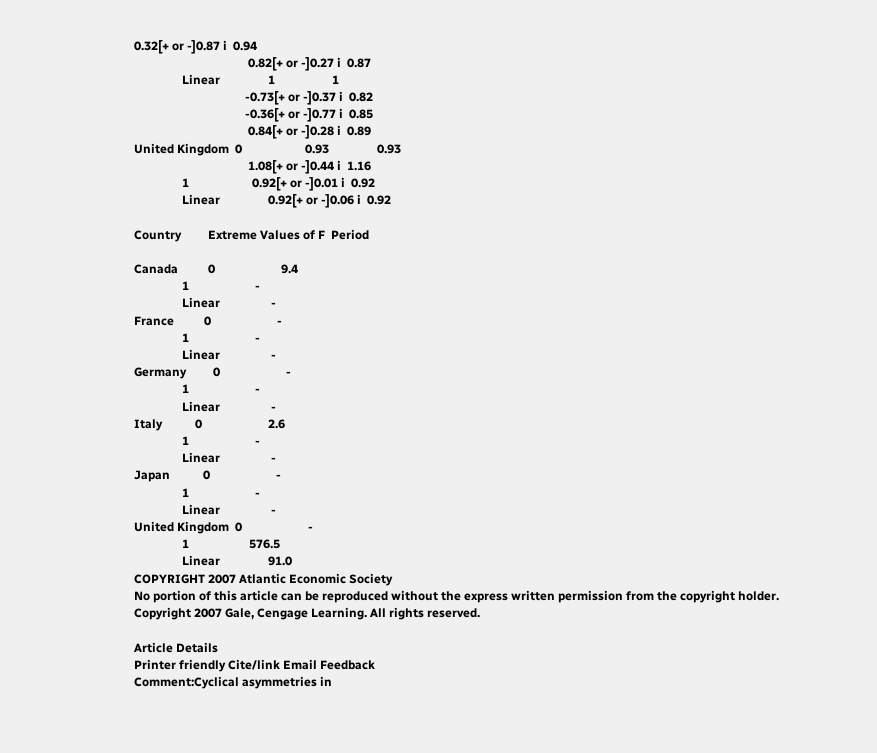0.32[+ or -]0.87 i  0.94
                                      0.82[+ or -]0.27 i  0.87
                Linear                1                   1
                                     -0.73[+ or -]0.37 i  0.82
                                     -0.36[+ or -]0.77 i  0.85
                                      0.84[+ or -]0.28 i  0.89
United Kingdom  0                     0.93                0.93
                                      1.08[+ or -]0.44 i  1.16
                1                     0.92[+ or -]0.01 i  0.92
                Linear                0.92[+ or -]0.06 i  0.92

Country         Extreme Values of F  Period

Canada          0                      9.4
                1                      -
                Linear                 -
France          0                      -
                1                      -
                Linear                 -
Germany         0                      -
                1                      -
                Linear                 -
Italy           0                      2.6
                1                      -
                Linear                 -
Japan           0                      -
                1                      -
                Linear                 -
United Kingdom  0                      -
                1                    576.5
                Linear                91.0
COPYRIGHT 2007 Atlantic Economic Society
No portion of this article can be reproduced without the express written permission from the copyright holder.
Copyright 2007 Gale, Cengage Learning. All rights reserved.

Article Details
Printer friendly Cite/link Email Feedback
Comment:Cyclical asymmetries in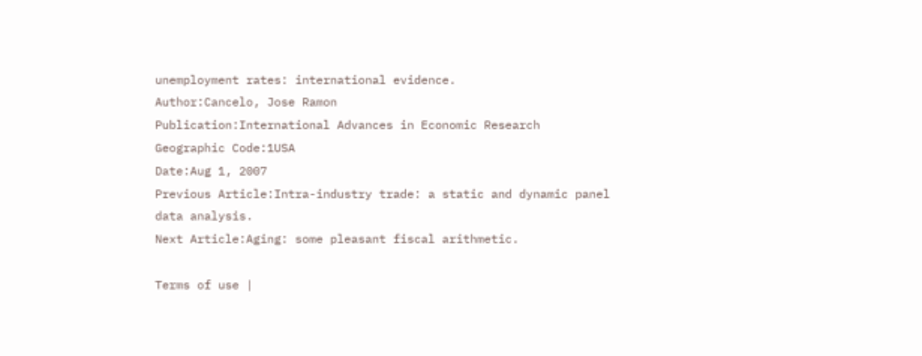unemployment rates: international evidence.
Author:Cancelo, Jose Ramon
Publication:International Advances in Economic Research
Geographic Code:1USA
Date:Aug 1, 2007
Previous Article:Intra-industry trade: a static and dynamic panel data analysis.
Next Article:Aging: some pleasant fiscal arithmetic.

Terms of use |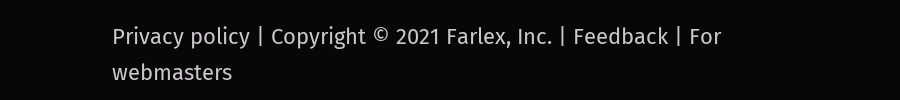Privacy policy | Copyright © 2021 Farlex, Inc. | Feedback | For webmasters